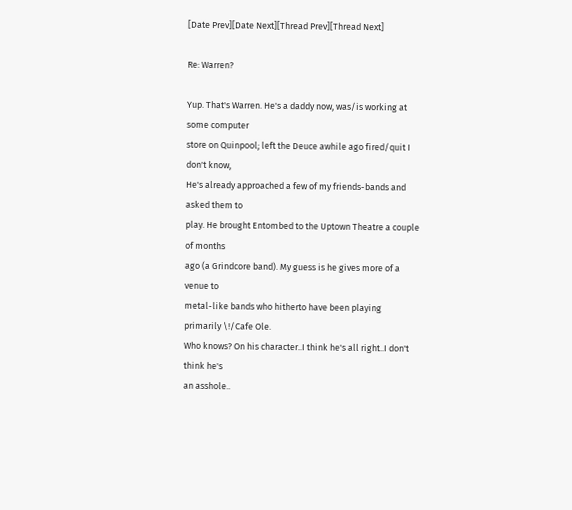[Date Prev][Date Next][Thread Prev][Thread Next]

Re: Warren?

Yup. That's Warren. He's a daddy now, was/is working at some computer
store on Quinpool; left the Deuce awhile ago fired/quit I don't know,
He's already approached a few of my friends-bands and asked them to
play. He brought Entombed to the Uptown Theatre a couple of months
ago (a Grindcore band). My guess is he gives more of a venue to
metal-like bands who hitherto have been playing primarily \!/Cafe Ole.
Who knows? On his character..I think he's all right..I don't think he's
an asshole..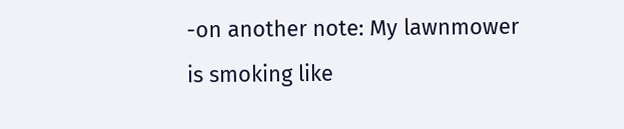-on another note: My lawnmower is smoking like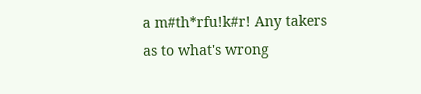a m#th*rfu!k#r! Any takers
as to what's wrong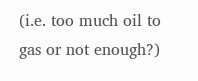(i.e. too much oil to gas or not enough?)